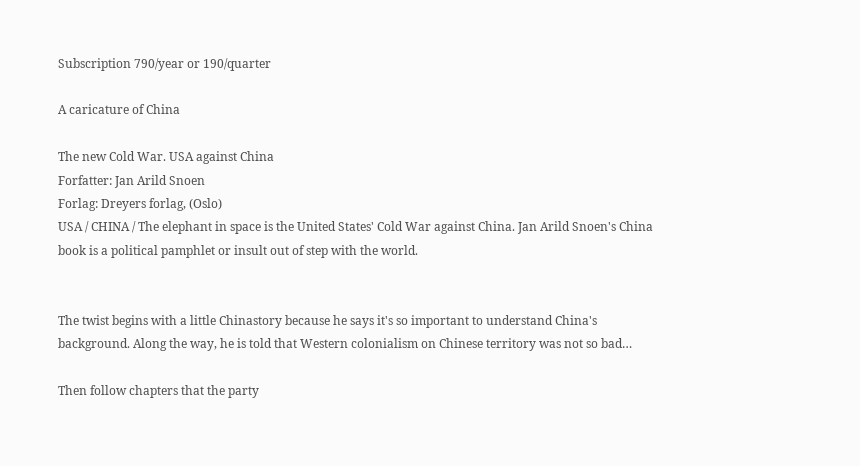Subscription 790/year or 190/quarter

A caricature of China

The new Cold War. USA against China
Forfatter: Jan Arild Snoen
Forlag: Dreyers forlag, (Oslo)
USA / CHINA / The elephant in space is the United States' Cold War against China. Jan Arild Snoen's China book is a political pamphlet or insult out of step with the world.


The twist begins with a little Chinastory because he says it's so important to understand China's background. Along the way, he is told that Western colonialism on Chinese territory was not so bad…

Then follow chapters that the party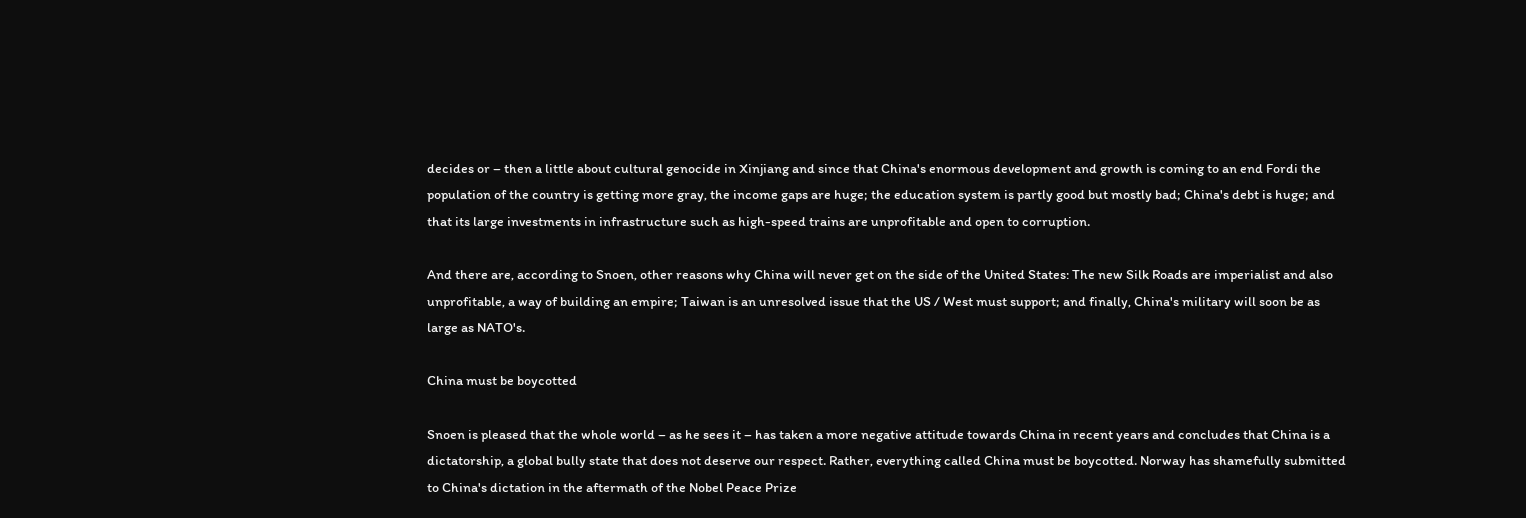decides or – then a little about cultural genocide in Xinjiang and since that China's enormous development and growth is coming to an end Fordi the population of the country is getting more gray, the income gaps are huge; the education system is partly good but mostly bad; China's debt is huge; and that its large investments in infrastructure such as high-speed trains are unprofitable and open to corruption.

And there are, according to Snoen, other reasons why China will never get on the side of the United States: The new Silk Roads are imperialist and also unprofitable, a way of building an empire; Taiwan is an unresolved issue that the US / West must support; and finally, China's military will soon be as large as NATO's.

China must be boycotted

Snoen is pleased that the whole world – as he sees it – has taken a more negative attitude towards China in recent years and concludes that China is a dictatorship, a global bully state that does not deserve our respect. Rather, everything called China must be boycotted. Norway has shamefully submitted to China's dictation in the aftermath of the Nobel Peace Prize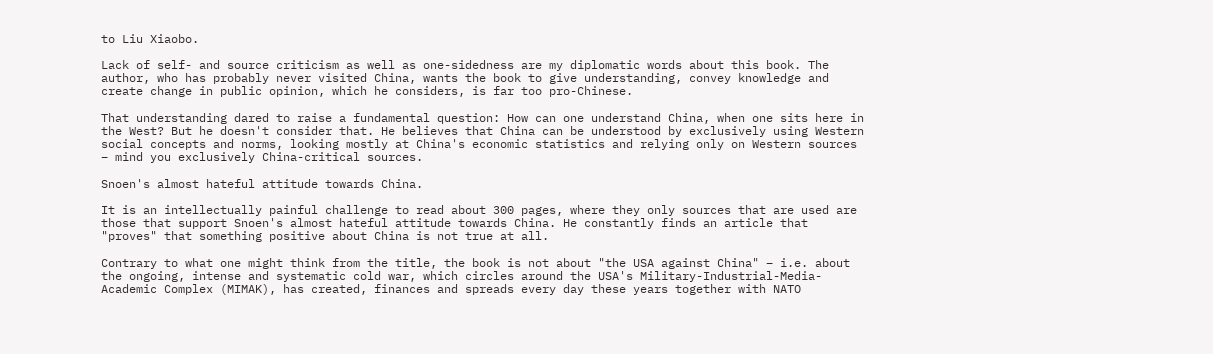to Liu Xiaobo.

Lack of self- and source criticism as well as one-sidedness are my diplomatic words about this book. The author, who has probably never visited China, wants the book to give understanding, convey knowledge and create change in public opinion, which he considers, is far too pro-Chinese.

That understanding dared to raise a fundamental question: How can one understand China, when one sits here in the West? But he doesn't consider that. He believes that China can be understood by exclusively using Western social concepts and norms, looking mostly at China's economic statistics and relying only on Western sources – mind you exclusively China-critical sources.

Snoen's almost hateful attitude towards China.

It is an intellectually painful challenge to read about 300 pages, where they only sources that are used are those that support Snoen's almost hateful attitude towards China. He constantly finds an article that "proves" that something positive about China is not true at all.

Contrary to what one might think from the title, the book is not about "the USA against China" – i.e. about the ongoing, intense and systematic cold war, which circles around the USA's Military-Industrial-Media-Academic Complex (MIMAK), has created, finances and spreads every day these years together with NATO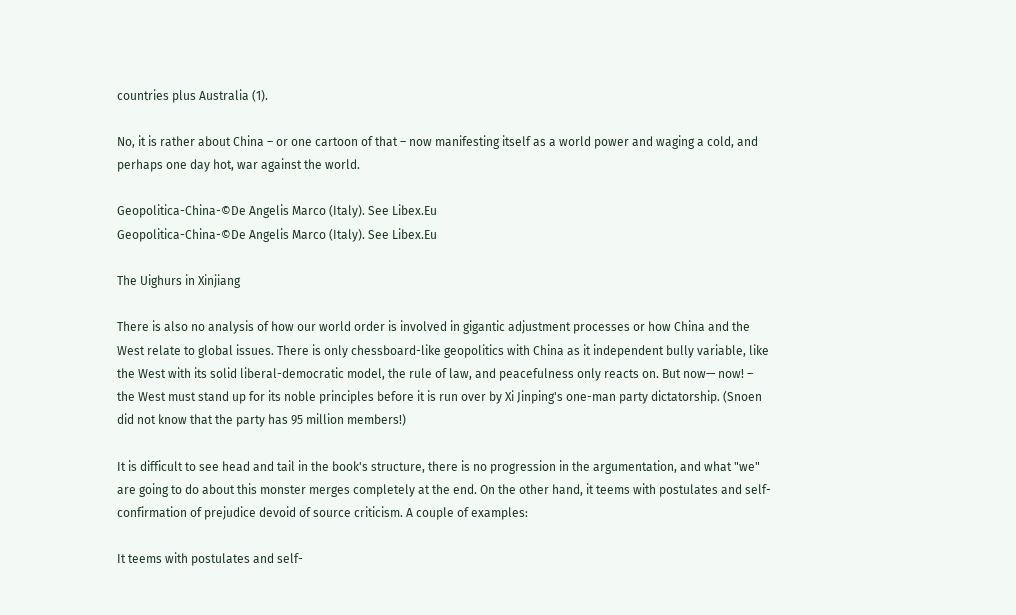countries plus Australia (1).

No, it is rather about China – or one cartoon of that – now manifesting itself as a world power and waging a cold, and perhaps one day hot, war against the world.

Geopolitica-China-©De Angelis Marco (Italy). See Libex.Eu
Geopolitica-China-©De Angelis Marco (Italy). See Libex.Eu

The Uighurs in Xinjiang

There is also no analysis of how our world order is involved in gigantic adjustment processes or how China and the West relate to global issues. There is only chessboard-like geopolitics with China as it independent bully variable, like the West with its solid liberal-democratic model, the rule of law, and peacefulness only reacts on. But now— now! – the West must stand up for its noble principles before it is run over by Xi Jinping's one-man party dictatorship. (Snoen did not know that the party has 95 million members!)

It is difficult to see head and tail in the book's structure, there is no progression in the argumentation, and what "we" are going to do about this monster merges completely at the end. On the other hand, it teems with postulates and self-confirmation of prejudice devoid of source criticism. A couple of examples:

It teems with postulates and self-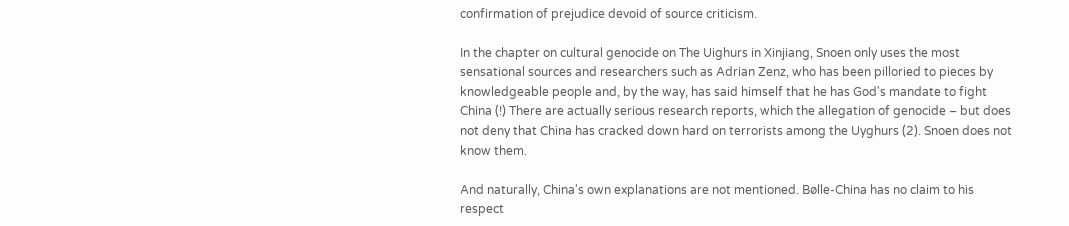confirmation of prejudice devoid of source criticism.

In the chapter on cultural genocide on The Uighurs in Xinjiang, Snoen only uses the most sensational sources and researchers such as Adrian Zenz, who has been pilloried to pieces by knowledgeable people and, by the way, has said himself that he has God's mandate to fight China (!) There are actually serious research reports, which the allegation of genocide – but does not deny that China has cracked down hard on terrorists among the Uyghurs (2). Snoen does not know them.

And naturally, China's own explanations are not mentioned. Bølle-China has no claim to his respect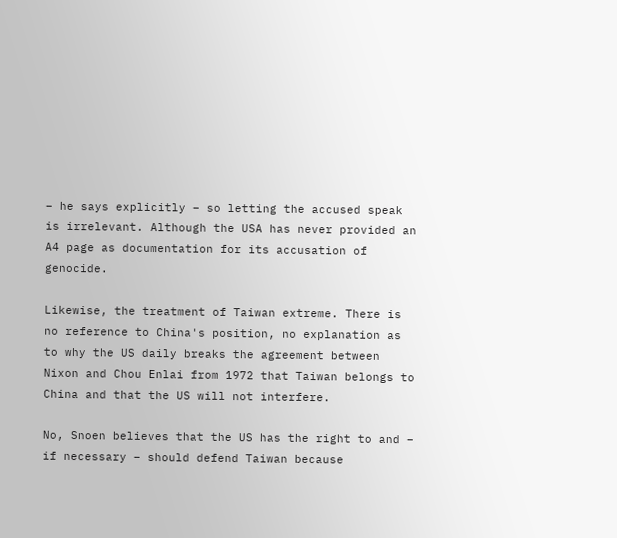– he says explicitly – so letting the accused speak is irrelevant. Although the USA has never provided an A4 page as documentation for its accusation of genocide.

Likewise, the treatment of Taiwan extreme. There is no reference to China's position, no explanation as to why the US daily breaks the agreement between Nixon and Chou Enlai from 1972 that Taiwan belongs to China and that the US will not interfere.

No, Snoen believes that the US has the right to and – if necessary – should defend Taiwan because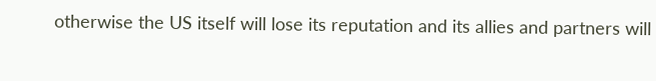otherwise the US itself will lose its reputation and its allies and partners will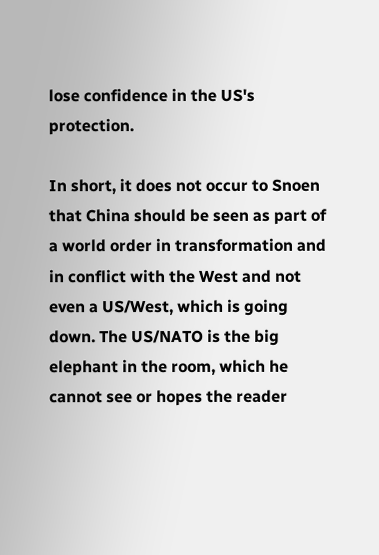lose confidence in the US's protection.

In short, it does not occur to Snoen that China should be seen as part of a world order in transformation and in conflict with the West and not even a US/West, which is going down. The US/NATO is the big elephant in the room, which he cannot see or hopes the reader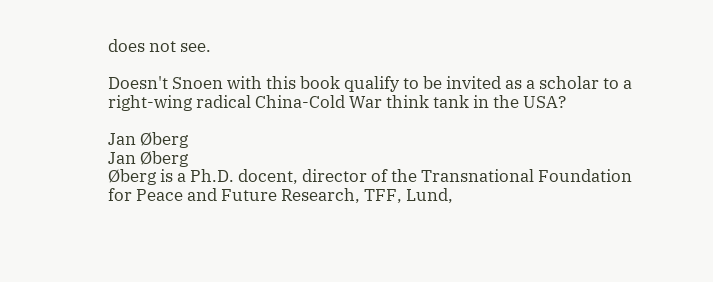does not see.

Doesn't Snoen with this book qualify to be invited as a scholar to a right-wing radical China-Cold War think tank in the USA?

Jan Øberg
Jan Øberg
Øberg is a Ph.D. docent, director of the Transnational Foundation for Peace and Future Research, TFF, Lund,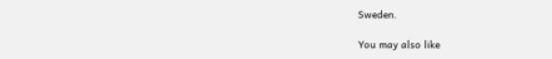Sweden.

You may also like